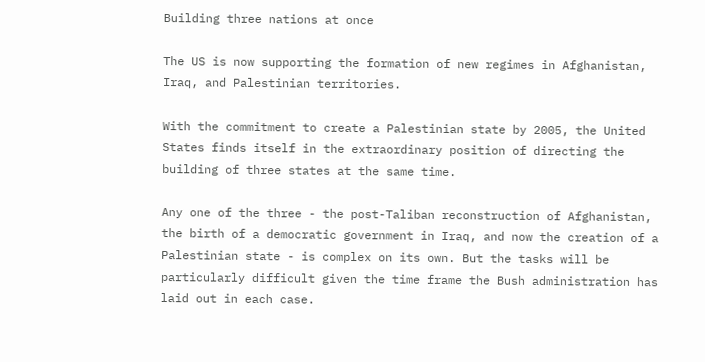Building three nations at once

The US is now supporting the formation of new regimes in Afghanistan, Iraq, and Palestinian territories.

With the commitment to create a Palestinian state by 2005, the United States finds itself in the extraordinary position of directing the building of three states at the same time.

Any one of the three - the post-Taliban reconstruction of Afghanistan, the birth of a democratic government in Iraq, and now the creation of a Palestinian state - is complex on its own. But the tasks will be particularly difficult given the time frame the Bush administration has laid out in each case.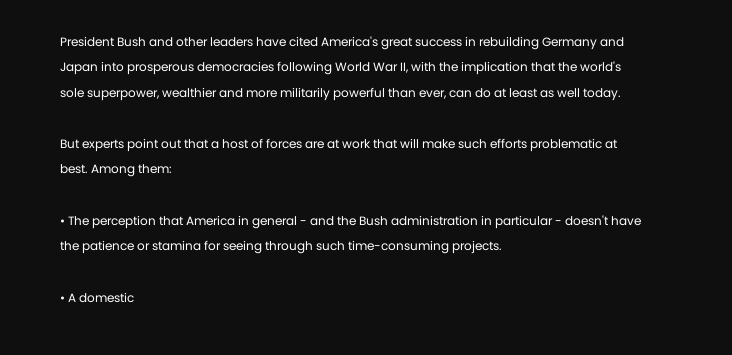President Bush and other leaders have cited America's great success in rebuilding Germany and Japan into prosperous democracies following World War II, with the implication that the world's sole superpower, wealthier and more militarily powerful than ever, can do at least as well today.

But experts point out that a host of forces are at work that will make such efforts problematic at best. Among them:

• The perception that America in general - and the Bush administration in particular - doesn't have the patience or stamina for seeing through such time-consuming projects.

• A domestic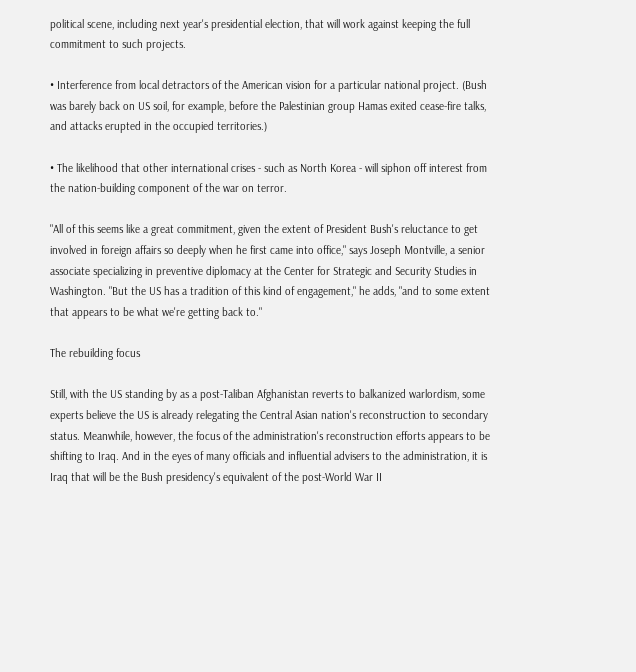political scene, including next year's presidential election, that will work against keeping the full commitment to such projects.

• Interference from local detractors of the American vision for a particular national project. (Bush was barely back on US soil, for example, before the Palestinian group Hamas exited cease-fire talks, and attacks erupted in the occupied territories.)

• The likelihood that other international crises - such as North Korea - will siphon off interest from the nation-building component of the war on terror.

"All of this seems like a great commitment, given the extent of President Bush's reluctance to get involved in foreign affairs so deeply when he first came into office," says Joseph Montville, a senior associate specializing in preventive diplomacy at the Center for Strategic and Security Studies in Washington. "But the US has a tradition of this kind of engagement," he adds, "and to some extent that appears to be what we're getting back to."

The rebuilding focus

Still, with the US standing by as a post-Taliban Afghanistan reverts to balkanized warlordism, some experts believe the US is already relegating the Central Asian nation's reconstruction to secondary status. Meanwhile, however, the focus of the administration's reconstruction efforts appears to be shifting to Iraq. And in the eyes of many officials and influential advisers to the administration, it is Iraq that will be the Bush presidency's equivalent of the post-World War II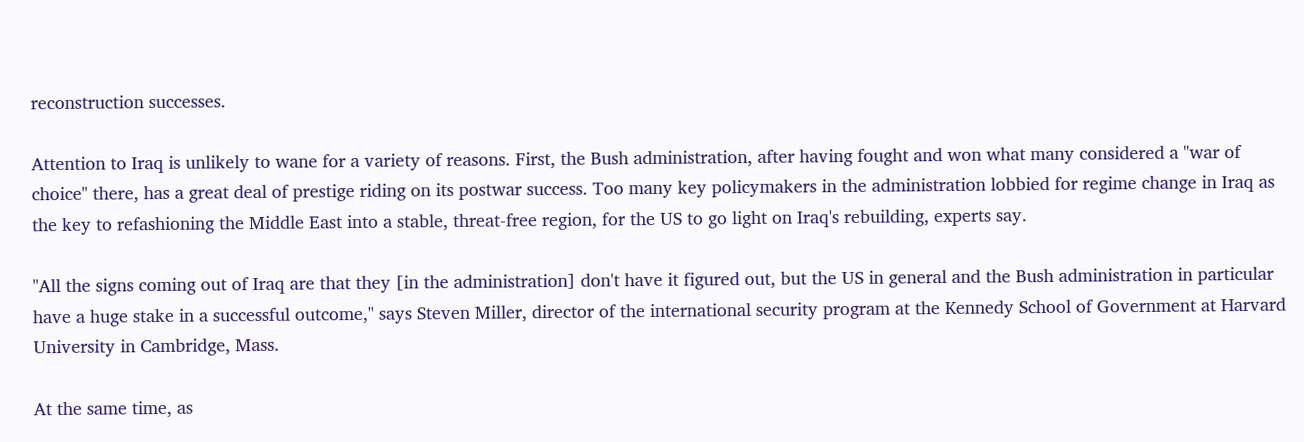reconstruction successes.

Attention to Iraq is unlikely to wane for a variety of reasons. First, the Bush administration, after having fought and won what many considered a "war of choice" there, has a great deal of prestige riding on its postwar success. Too many key policymakers in the administration lobbied for regime change in Iraq as the key to refashioning the Middle East into a stable, threat-free region, for the US to go light on Iraq's rebuilding, experts say.

"All the signs coming out of Iraq are that they [in the administration] don't have it figured out, but the US in general and the Bush administration in particular have a huge stake in a successful outcome," says Steven Miller, director of the international security program at the Kennedy School of Government at Harvard University in Cambridge, Mass.

At the same time, as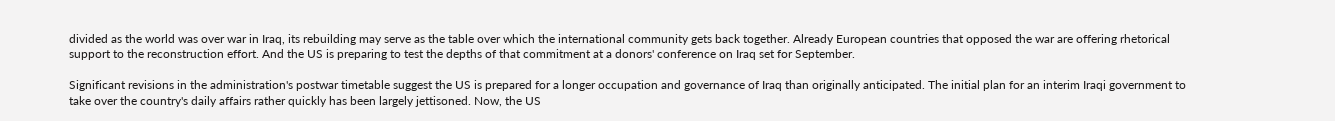divided as the world was over war in Iraq, its rebuilding may serve as the table over which the international community gets back together. Already European countries that opposed the war are offering rhetorical support to the reconstruction effort. And the US is preparing to test the depths of that commitment at a donors' conference on Iraq set for September.

Significant revisions in the administration's postwar timetable suggest the US is prepared for a longer occupation and governance of Iraq than originally anticipated. The initial plan for an interim Iraqi government to take over the country's daily affairs rather quickly has been largely jettisoned. Now, the US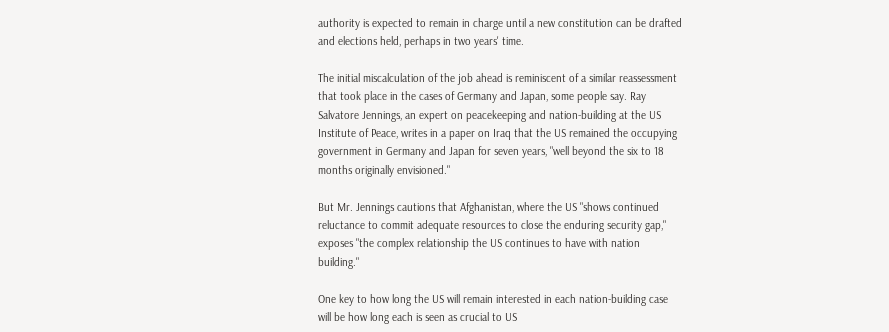authority is expected to remain in charge until a new constitution can be drafted and elections held, perhaps in two years' time.

The initial miscalculation of the job ahead is reminiscent of a similar reassessment that took place in the cases of Germany and Japan, some people say. Ray Salvatore Jennings, an expert on peacekeeping and nation-building at the US Institute of Peace, writes in a paper on Iraq that the US remained the occupying government in Germany and Japan for seven years, "well beyond the six to 18 months originally envisioned."

But Mr. Jennings cautions that Afghanistan, where the US "shows continued reluctance to commit adequate resources to close the enduring security gap," exposes "the complex relationship the US continues to have with nation building."

One key to how long the US will remain interested in each nation-building case will be how long each is seen as crucial to US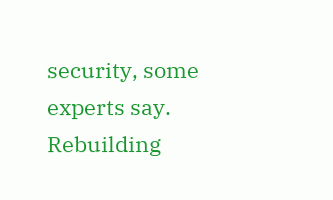security, some experts say. Rebuilding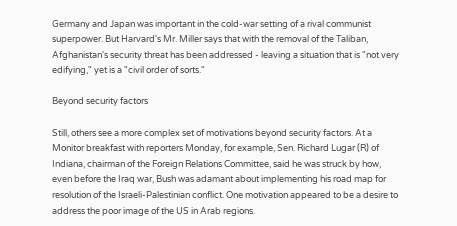Germany and Japan was important in the cold-war setting of a rival communist superpower. But Harvard's Mr. Miller says that with the removal of the Taliban, Afghanistan's security threat has been addressed - leaving a situation that is "not very edifying," yet is a "civil order of sorts."

Beyond security factors

Still, others see a more complex set of motivations beyond security factors. At a Monitor breakfast with reporters Monday, for example, Sen. Richard Lugar (R) of Indiana, chairman of the Foreign Relations Committee, said he was struck by how, even before the Iraq war, Bush was adamant about implementing his road map for resolution of the Israeli-Palestinian conflict. One motivation appeared to be a desire to address the poor image of the US in Arab regions.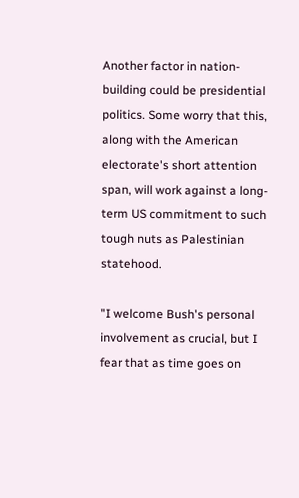Another factor in nation-building could be presidential politics. Some worry that this, along with the American electorate's short attention span, will work against a long-term US commitment to such tough nuts as Palestinian statehood.

"I welcome Bush's personal involvement as crucial, but I fear that as time goes on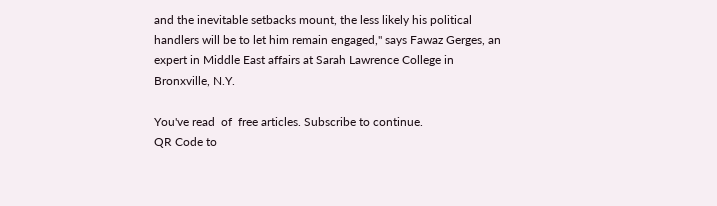and the inevitable setbacks mount, the less likely his political handlers will be to let him remain engaged," says Fawaz Gerges, an expert in Middle East affairs at Sarah Lawrence College in Bronxville, N.Y.

You've read  of  free articles. Subscribe to continue.
QR Code to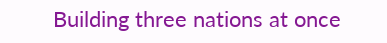Building three nations at once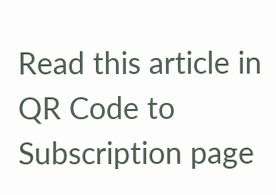Read this article in
QR Code to Subscription page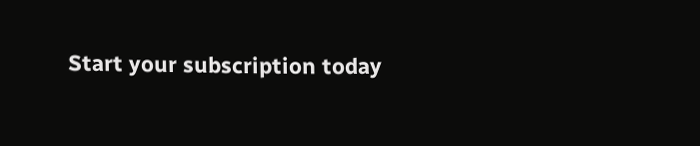Start your subscription today